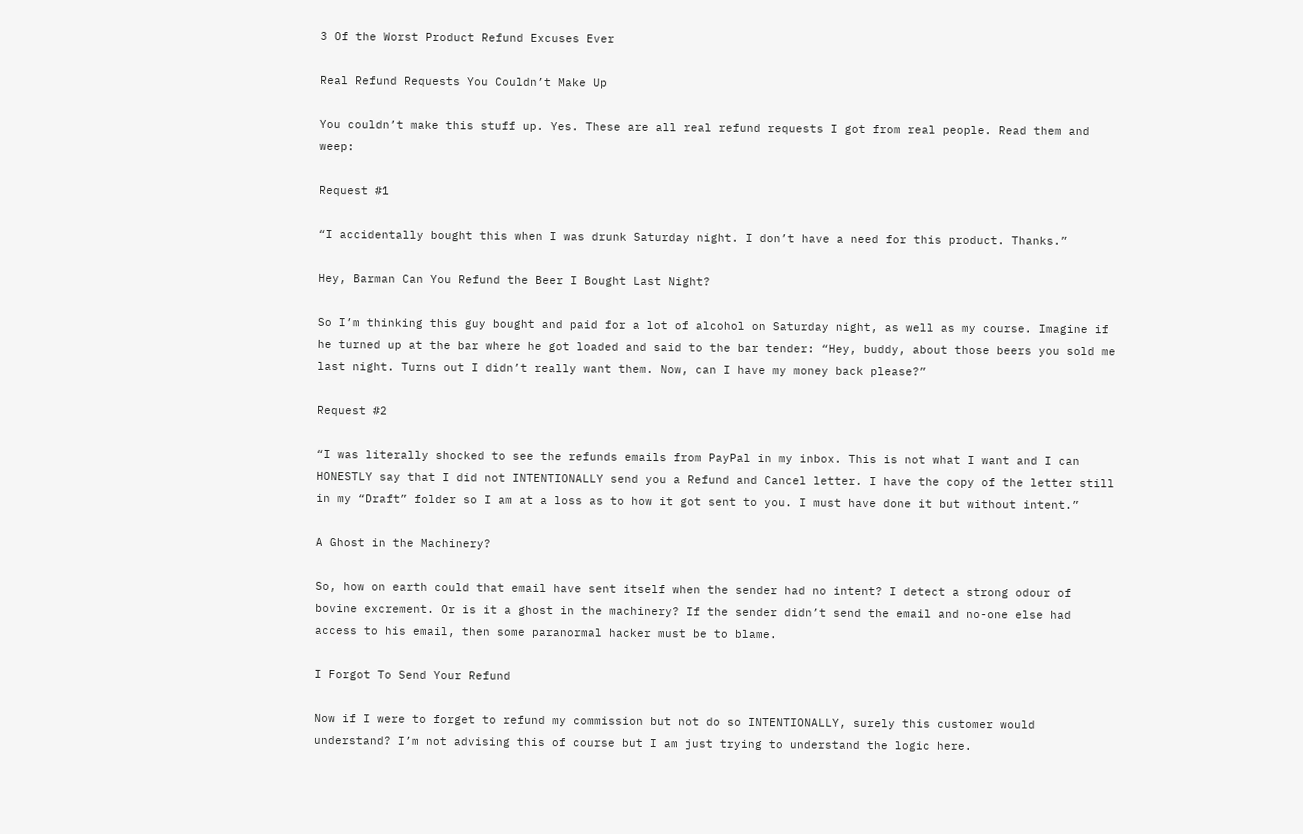3 Of the Worst Product Refund Excuses Ever

Real Refund Requests You Couldn’t Make Up

You couldn’t make this stuff up. Yes. These are all real refund requests I got from real people. Read them and weep:

Request #1

“I accidentally bought this when I was drunk Saturday night. I don’t have a need for this product. Thanks.”

Hey, Barman Can You Refund the Beer I Bought Last Night?

So I’m thinking this guy bought and paid for a lot of alcohol on Saturday night, as well as my course. Imagine if he turned up at the bar where he got loaded and said to the bar tender: “Hey, buddy, about those beers you sold me last night. Turns out I didn’t really want them. Now, can I have my money back please?”

Request #2

“I was literally shocked to see the refunds emails from PayPal in my inbox. This is not what I want and I can HONESTLY say that I did not INTENTIONALLY send you a Refund and Cancel letter. I have the copy of the letter still in my “Draft” folder so I am at a loss as to how it got sent to you. I must have done it but without intent.”

A Ghost in the Machinery?

So, how on earth could that email have sent itself when the sender had no intent? I detect a strong odour of bovine excrement. Or is it a ghost in the machinery? If the sender didn’t send the email and no-one else had access to his email, then some paranormal hacker must be to blame.

I Forgot To Send Your Refund

Now if I were to forget to refund my commission but not do so INTENTIONALLY, surely this customer would understand? I’m not advising this of course but I am just trying to understand the logic here.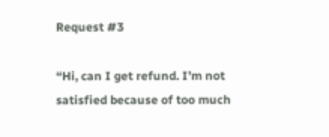Request #3

“Hi, can I get refund. I’m not satisfied because of too much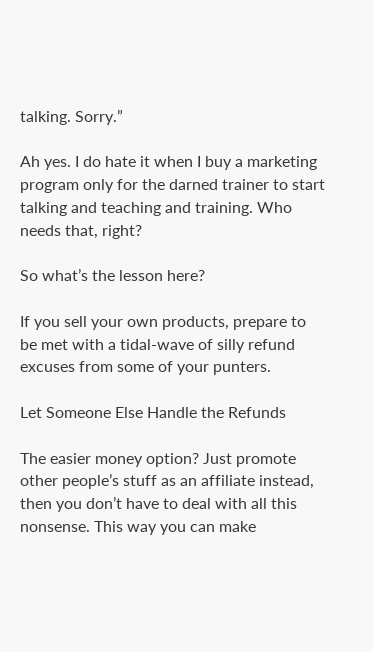talking. Sorry.”

Ah yes. I do hate it when I buy a marketing program only for the darned trainer to start talking and teaching and training. Who needs that, right?

So what’s the lesson here?

If you sell your own products, prepare to be met with a tidal-wave of silly refund excuses from some of your punters.

Let Someone Else Handle the Refunds

The easier money option? Just promote other people’s stuff as an affiliate instead, then you don’t have to deal with all this nonsense. This way you can make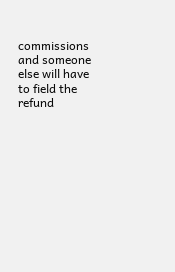commissions and someone else will have to field the refund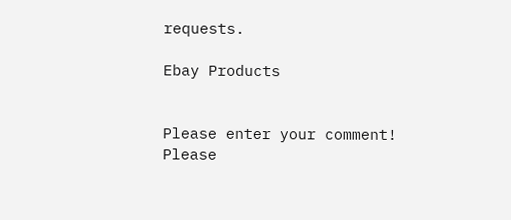requests.

Ebay Products


Please enter your comment!
Please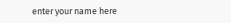enter your name here